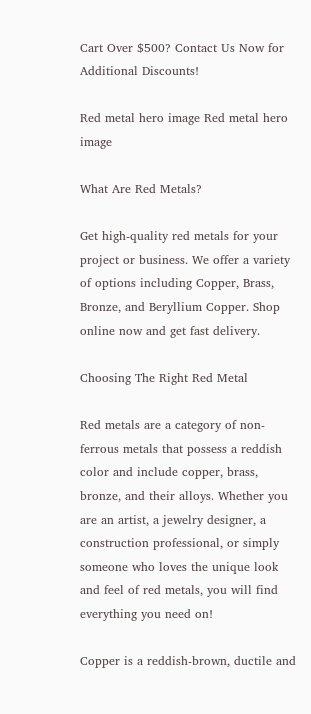Cart Over $500? Contact Us Now for Additional Discounts!

Red metal hero image Red metal hero image

What Are Red Metals?

Get high-quality red metals for your project or business. We offer a variety of options including Copper, Brass, Bronze, and Beryllium Copper. Shop online now and get fast delivery.

Choosing The Right Red Metal

Red metals are a category of non-ferrous metals that possess a reddish color and include copper, brass, bronze, and their alloys. Whether you are an artist, a jewelry designer, a construction professional, or simply someone who loves the unique look and feel of red metals, you will find everything you need on!

Copper is a reddish-brown, ductile and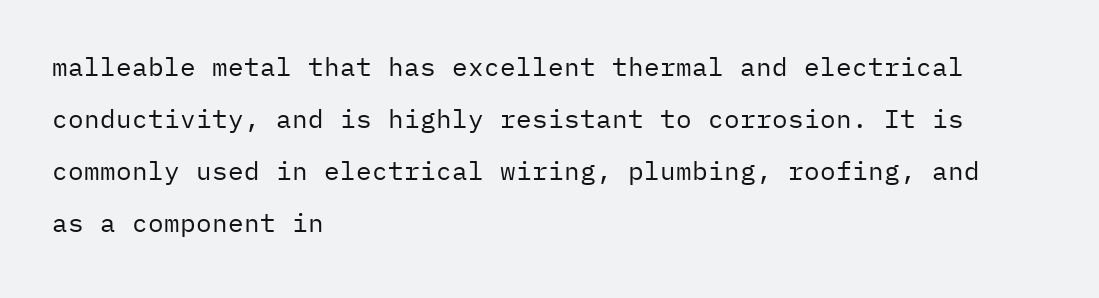malleable metal that has excellent thermal and electrical conductivity, and is highly resistant to corrosion. It is commonly used in electrical wiring, plumbing, roofing, and as a component in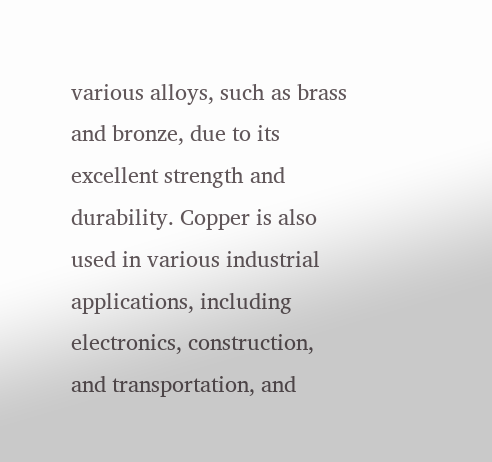various alloys, such as brass and bronze, due to its excellent strength and durability. Copper is also used in various industrial applications, including electronics, construction, and transportation, and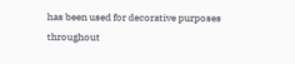has been used for decorative purposes throughout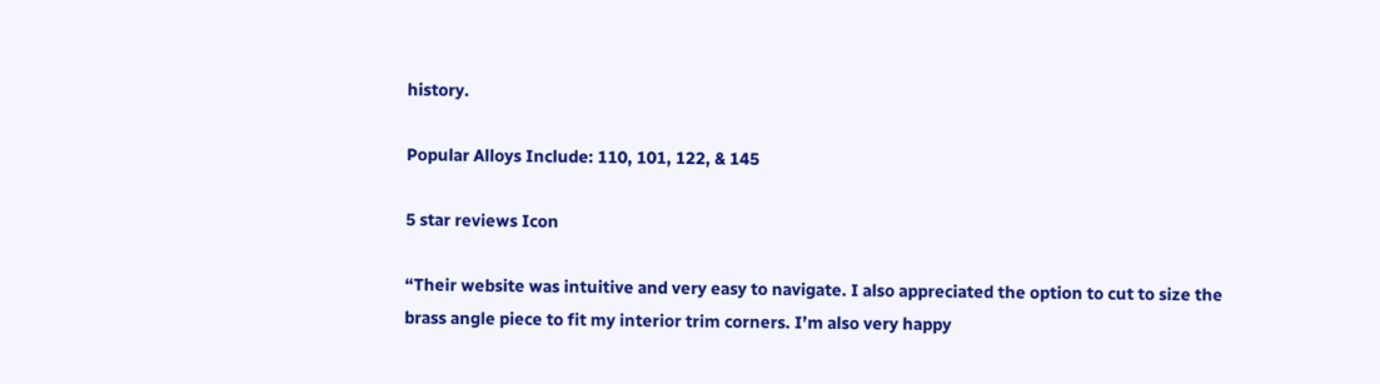history.

Popular Alloys Include: 110, 101, 122, & 145

5 star reviews Icon

“Their website was intuitive and very easy to navigate. I also appreciated the option to cut to size the brass angle piece to fit my interior trim corners. I’m also very happy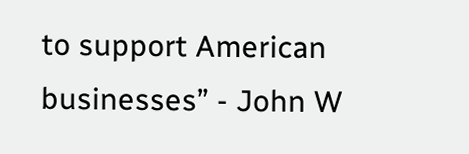to support American businesses” - John W